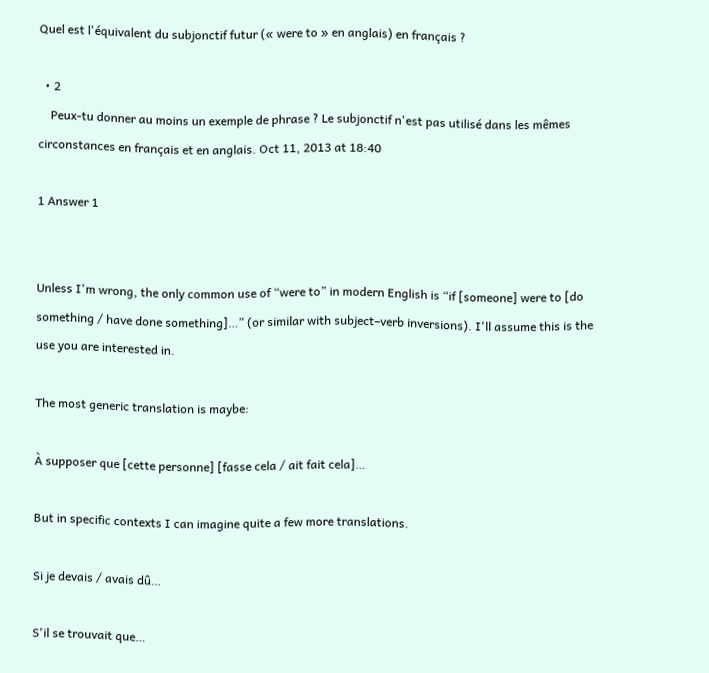Quel est l'équivalent du subjonctif futur (« were to » en anglais) en français ?

  • 2
    Peux-tu donner au moins un exemple de phrase ? Le subjonctif n'est pas utilisé dans les mêmes circonstances en français et en anglais. Oct 11, 2013 at 18:40

1 Answer 1


Unless I'm wrong, the only common use of “were to” in modern English is “if [someone] were to [do something / have done something]…” (or similar with subject–verb inversions). I'll assume this is the use you are interested in.

The most generic translation is maybe:

À supposer que [cette personne] [fasse cela / ait fait cela]…

But in specific contexts I can imagine quite a few more translations.

Si je devais / avais dû…

S'il se trouvait que…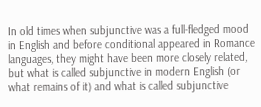In old times when subjunctive was a full-fledged mood in English and before conditional appeared in Romance languages, they might have been more closely related, but what is called subjunctive in modern English (or what remains of it) and what is called subjunctive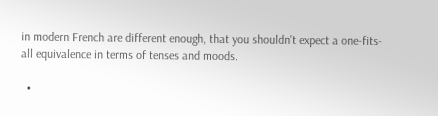in modern French are different enough, that you shouldn't expect a one-fits-all equivalence in terms of tenses and moods.

  •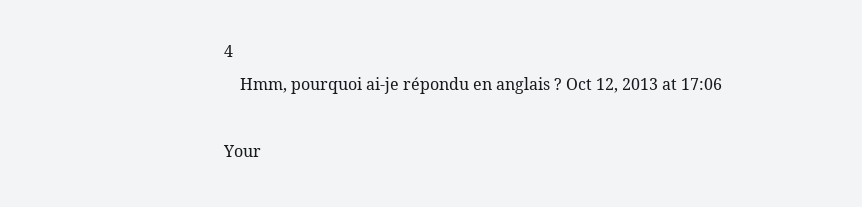4
    Hmm, pourquoi ai-je répondu en anglais ? Oct 12, 2013 at 17:06

Your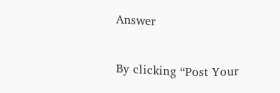Answer

By clicking “Post Your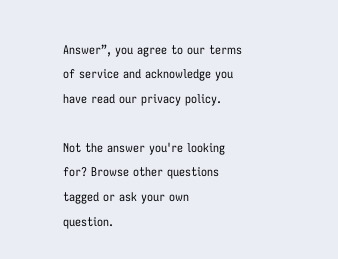Answer”, you agree to our terms of service and acknowledge you have read our privacy policy.

Not the answer you're looking for? Browse other questions tagged or ask your own question.